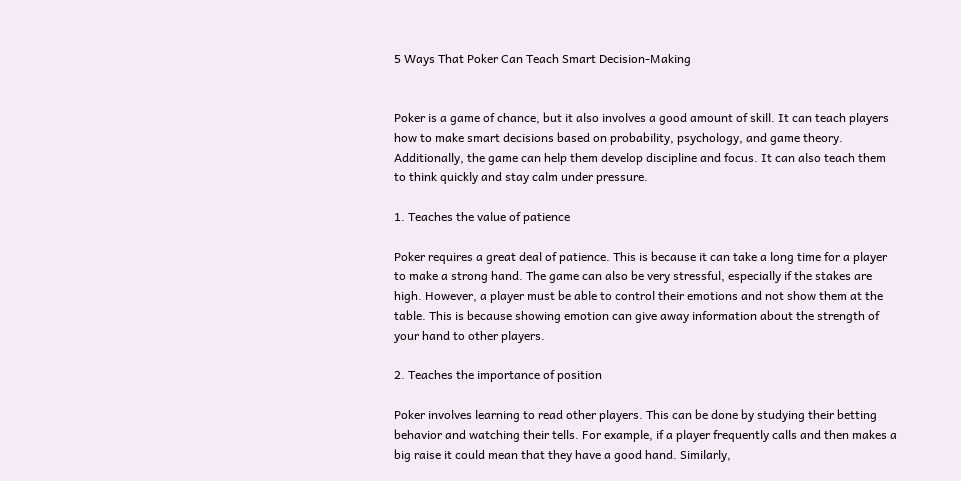5 Ways That Poker Can Teach Smart Decision-Making


Poker is a game of chance, but it also involves a good amount of skill. It can teach players how to make smart decisions based on probability, psychology, and game theory. Additionally, the game can help them develop discipline and focus. It can also teach them to think quickly and stay calm under pressure.

1. Teaches the value of patience

Poker requires a great deal of patience. This is because it can take a long time for a player to make a strong hand. The game can also be very stressful, especially if the stakes are high. However, a player must be able to control their emotions and not show them at the table. This is because showing emotion can give away information about the strength of your hand to other players.

2. Teaches the importance of position

Poker involves learning to read other players. This can be done by studying their betting behavior and watching their tells. For example, if a player frequently calls and then makes a big raise it could mean that they have a good hand. Similarly,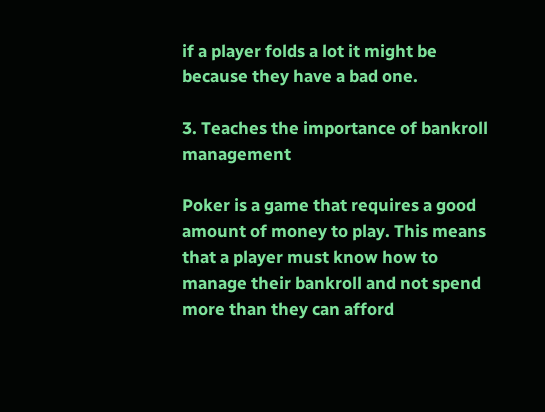if a player folds a lot it might be because they have a bad one.

3. Teaches the importance of bankroll management

Poker is a game that requires a good amount of money to play. This means that a player must know how to manage their bankroll and not spend more than they can afford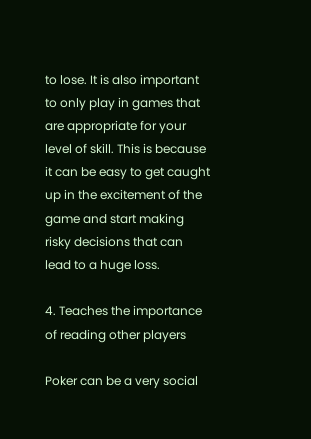to lose. It is also important to only play in games that are appropriate for your level of skill. This is because it can be easy to get caught up in the excitement of the game and start making risky decisions that can lead to a huge loss.

4. Teaches the importance of reading other players

Poker can be a very social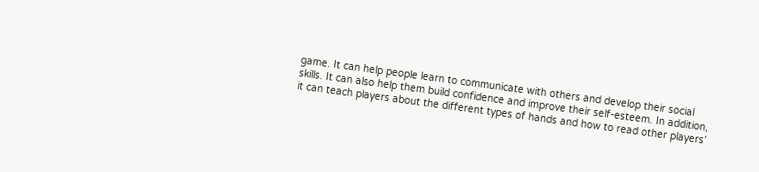game. It can help people learn to communicate with others and develop their social skills. It can also help them build confidence and improve their self-esteem. In addition, it can teach players about the different types of hands and how to read other players’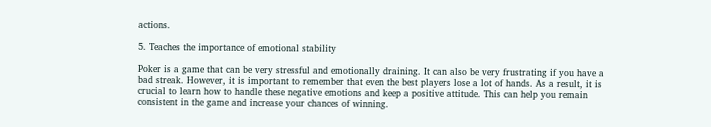actions.

5. Teaches the importance of emotional stability

Poker is a game that can be very stressful and emotionally draining. It can also be very frustrating if you have a bad streak. However, it is important to remember that even the best players lose a lot of hands. As a result, it is crucial to learn how to handle these negative emotions and keep a positive attitude. This can help you remain consistent in the game and increase your chances of winning.